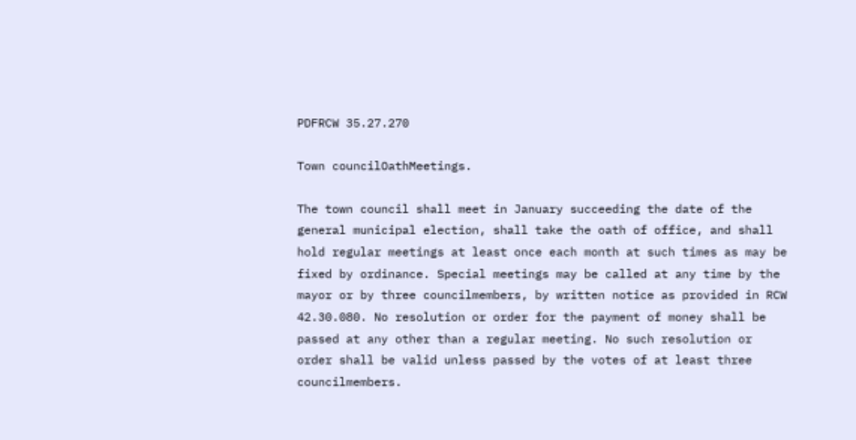PDFRCW 35.27.270

Town councilOathMeetings.

The town council shall meet in January succeeding the date of the general municipal election, shall take the oath of office, and shall hold regular meetings at least once each month at such times as may be fixed by ordinance. Special meetings may be called at any time by the mayor or by three councilmembers, by written notice as provided in RCW 42.30.080. No resolution or order for the payment of money shall be passed at any other than a regular meeting. No such resolution or order shall be valid unless passed by the votes of at least three councilmembers.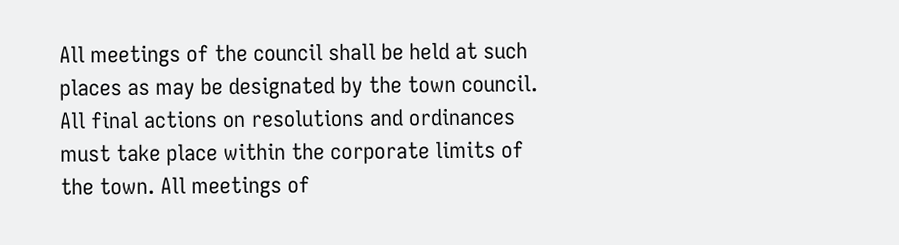All meetings of the council shall be held at such places as may be designated by the town council. All final actions on resolutions and ordinances must take place within the corporate limits of the town. All meetings of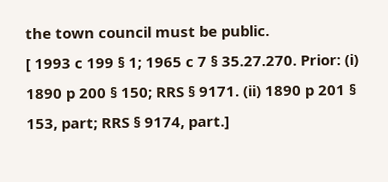the town council must be public.
[ 1993 c 199 § 1; 1965 c 7 § 35.27.270. Prior: (i) 1890 p 200 § 150; RRS § 9171. (ii) 1890 p 201 § 153, part; RRS § 9174, part.]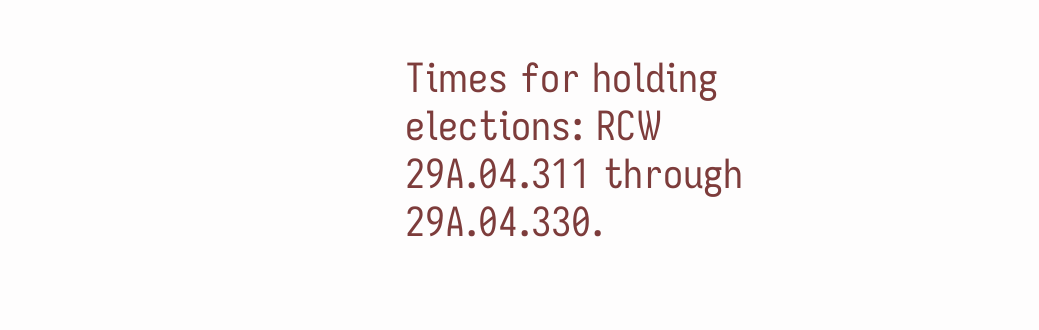Times for holding elections: RCW 29A.04.311 through 29A.04.330.